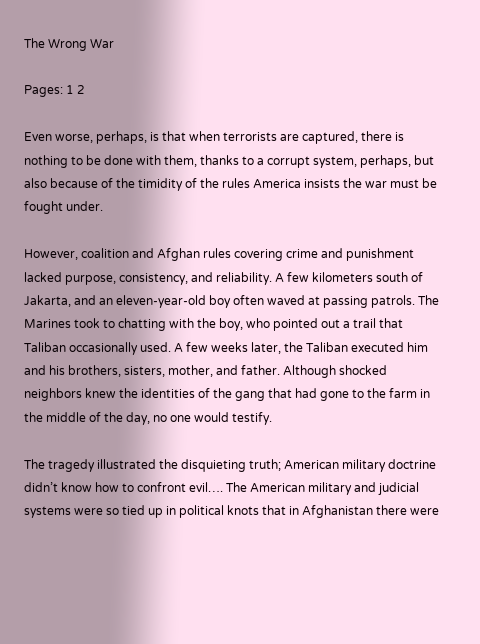The Wrong War

Pages: 1 2

Even worse, perhaps, is that when terrorists are captured, there is nothing to be done with them, thanks to a corrupt system, perhaps, but also because of the timidity of the rules America insists the war must be fought under.

However, coalition and Afghan rules covering crime and punishment lacked purpose, consistency, and reliability. A few kilometers south of Jakarta, and an eleven-year-old boy often waved at passing patrols. The Marines took to chatting with the boy, who pointed out a trail that Taliban occasionally used. A few weeks later, the Taliban executed him and his brothers, sisters, mother, and father. Although shocked neighbors knew the identities of the gang that had gone to the farm in the middle of the day, no one would testify.

The tragedy illustrated the disquieting truth; American military doctrine didn’t know how to confront evil…. The American military and judicial systems were so tied up in political knots that in Afghanistan there were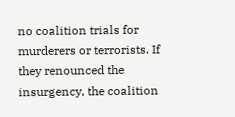no coalition trials for murderers or terrorists. If they renounced the insurgency, the coalition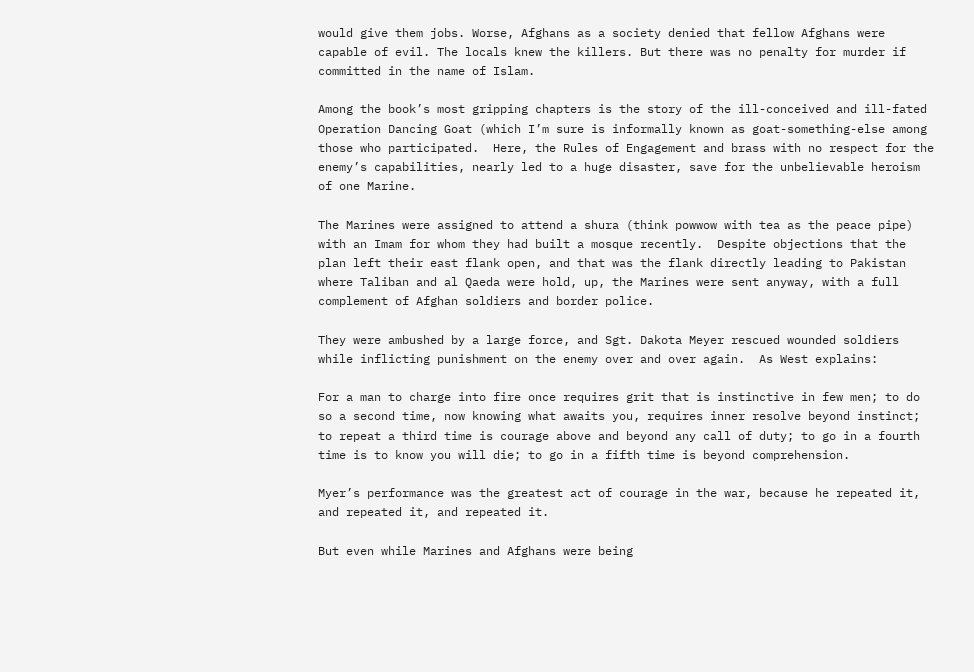would give them jobs. Worse, Afghans as a society denied that fellow Afghans were capable of evil. The locals knew the killers. But there was no penalty for murder if committed in the name of Islam.

Among the book’s most gripping chapters is the story of the ill-conceived and ill-fated Operation Dancing Goat (which I’m sure is informally known as goat-something-else among those who participated.  Here, the Rules of Engagement and brass with no respect for the enemy’s capabilities, nearly led to a huge disaster, save for the unbelievable heroism of one Marine.

The Marines were assigned to attend a shura (think powwow with tea as the peace pipe) with an Imam for whom they had built a mosque recently.  Despite objections that the plan left their east flank open, and that was the flank directly leading to Pakistan where Taliban and al Qaeda were hold, up, the Marines were sent anyway, with a full complement of Afghan soldiers and border police.

They were ambushed by a large force, and Sgt. Dakota Meyer rescued wounded soldiers while inflicting punishment on the enemy over and over again.  As West explains:

For a man to charge into fire once requires grit that is instinctive in few men; to do so a second time, now knowing what awaits you, requires inner resolve beyond instinct; to repeat a third time is courage above and beyond any call of duty; to go in a fourth time is to know you will die; to go in a fifth time is beyond comprehension.

Myer’s performance was the greatest act of courage in the war, because he repeated it, and repeated it, and repeated it.

But even while Marines and Afghans were being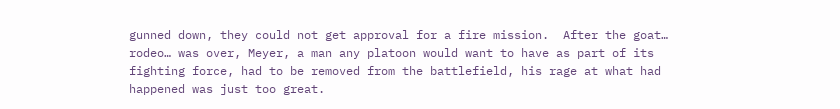gunned down, they could not get approval for a fire mission.  After the goat… rodeo… was over, Meyer, a man any platoon would want to have as part of its fighting force, had to be removed from the battlefield, his rage at what had happened was just too great.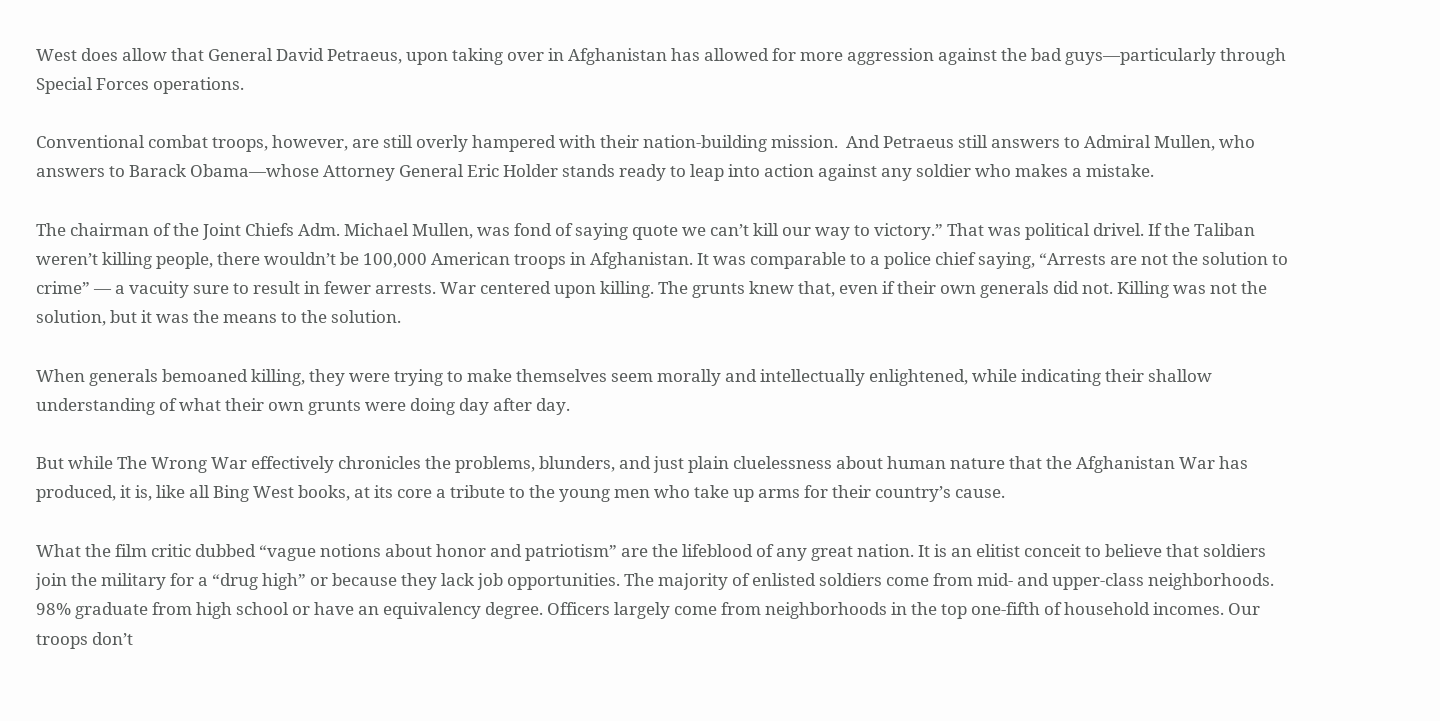West does allow that General David Petraeus, upon taking over in Afghanistan has allowed for more aggression against the bad guys—particularly through Special Forces operations.

Conventional combat troops, however, are still overly hampered with their nation-building mission.  And Petraeus still answers to Admiral Mullen, who answers to Barack Obama—whose Attorney General Eric Holder stands ready to leap into action against any soldier who makes a mistake.

The chairman of the Joint Chiefs Adm. Michael Mullen, was fond of saying quote we can’t kill our way to victory.” That was political drivel. If the Taliban weren’t killing people, there wouldn’t be 100,000 American troops in Afghanistan. It was comparable to a police chief saying, “Arrests are not the solution to crime” — a vacuity sure to result in fewer arrests. War centered upon killing. The grunts knew that, even if their own generals did not. Killing was not the solution, but it was the means to the solution.

When generals bemoaned killing, they were trying to make themselves seem morally and intellectually enlightened, while indicating their shallow understanding of what their own grunts were doing day after day.

But while The Wrong War effectively chronicles the problems, blunders, and just plain cluelessness about human nature that the Afghanistan War has produced, it is, like all Bing West books, at its core a tribute to the young men who take up arms for their country’s cause.

What the film critic dubbed “vague notions about honor and patriotism” are the lifeblood of any great nation. It is an elitist conceit to believe that soldiers join the military for a “drug high” or because they lack job opportunities. The majority of enlisted soldiers come from mid- and upper-class neighborhoods. 98% graduate from high school or have an equivalency degree. Officers largely come from neighborhoods in the top one-fifth of household incomes. Our troops don’t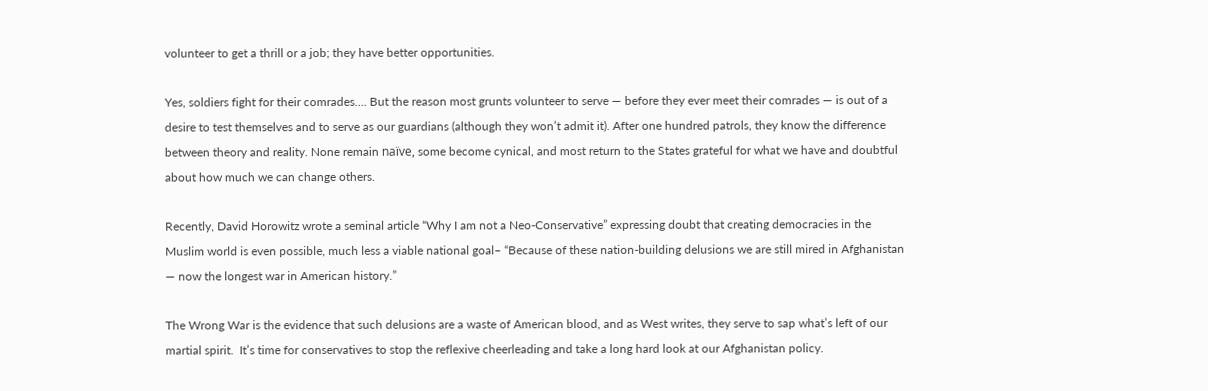volunteer to get a thrill or a job; they have better opportunities.

Yes, soldiers fight for their comrades…. But the reason most grunts volunteer to serve — before they ever meet their comrades — is out of a desire to test themselves and to serve as our guardians (although they won’t admit it). After one hundred patrols, they know the difference between theory and reality. None remain naïve, some become cynical, and most return to the States grateful for what we have and doubtful about how much we can change others.

Recently, David Horowitz wrote a seminal article “Why I am not a Neo-Conservative” expressing doubt that creating democracies in the Muslim world is even possible, much less a viable national goal– “Because of these nation-building delusions we are still mired in Afghanistan — now the longest war in American history.”

The Wrong War is the evidence that such delusions are a waste of American blood, and as West writes, they serve to sap what’s left of our martial spirit.  It’s time for conservatives to stop the reflexive cheerleading and take a long hard look at our Afghanistan policy.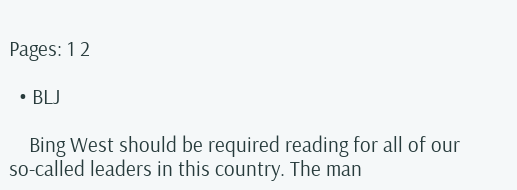Pages: 1 2

  • BLJ

    Bing West should be required reading for all of our so-called leaders in this country. The man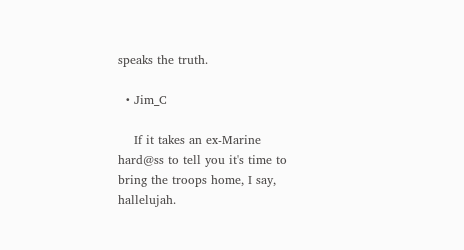speaks the truth.

  • Jim_C

    If it takes an ex-Marine hard@ss to tell you it's time to bring the troops home, I say, hallelujah.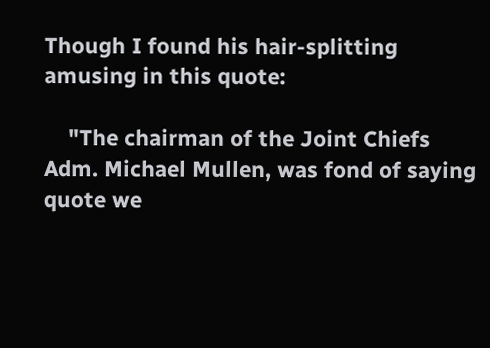Though I found his hair-splitting amusing in this quote:

    "The chairman of the Joint Chiefs Adm. Michael Mullen, was fond of saying quote we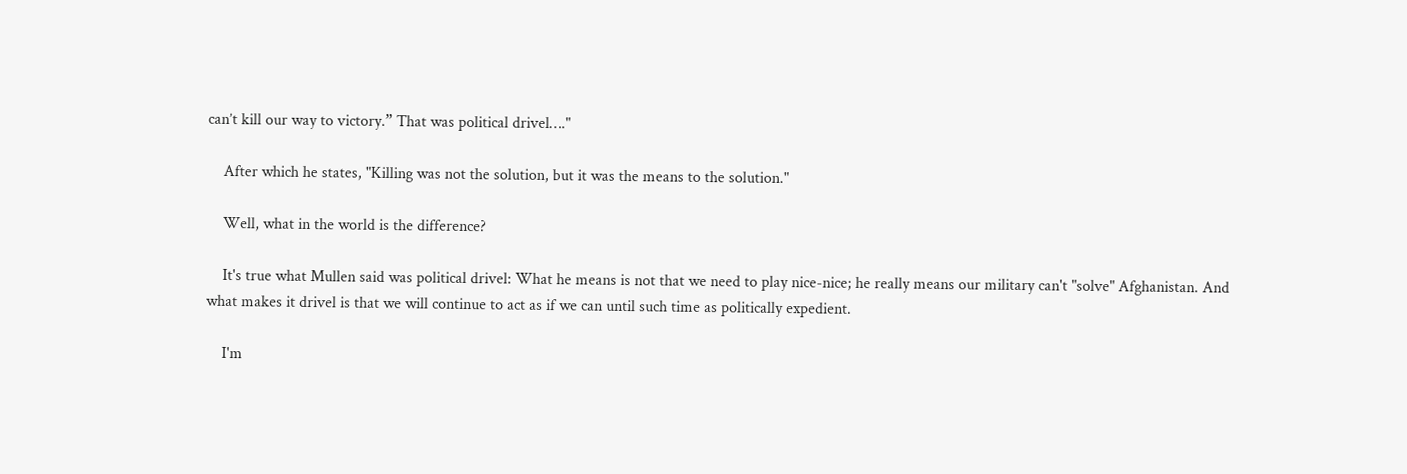can’t kill our way to victory.” That was political drivel…."

    After which he states, "Killing was not the solution, but it was the means to the solution."

    Well, what in the world is the difference?

    It's true what Mullen said was political drivel: What he means is not that we need to play nice-nice; he really means our military can't "solve" Afghanistan. And what makes it drivel is that we will continue to act as if we can until such time as politically expedient.

    I'm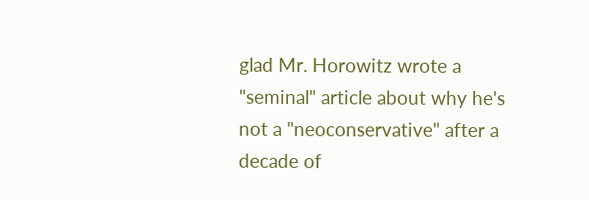glad Mr. Horowitz wrote a "seminal" article about why he's not a "neoconservative" after a decade of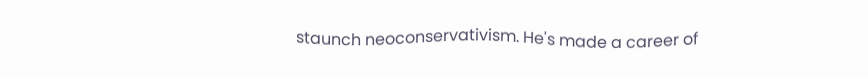staunch neoconservativism. He's made a career of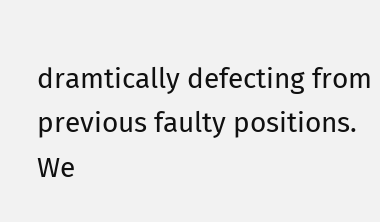dramtically defecting from previous faulty positions. We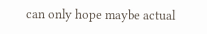can only hope maybe actual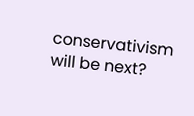conservativism will be next?